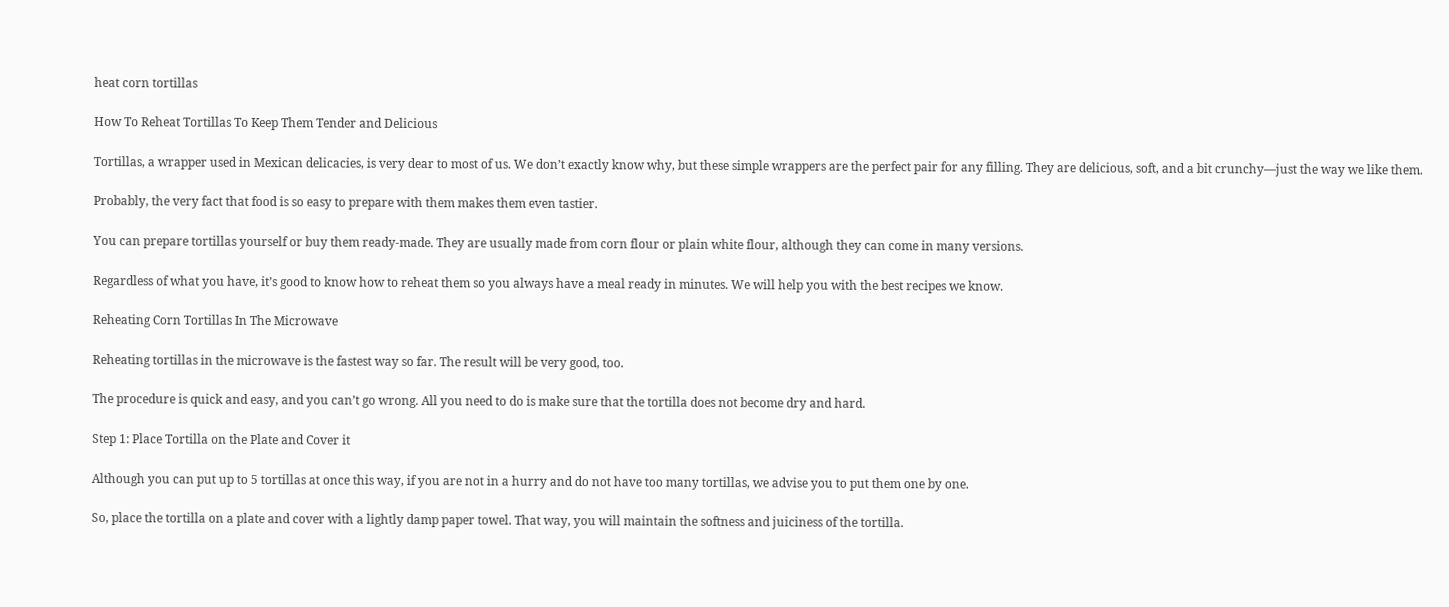heat corn tortillas

How To Reheat Tortillas To Keep Them Tender and Delicious

Tortillas, a wrapper used in Mexican delicacies, is very dear to most of us. We don’t exactly know why, but these simple wrappers are the perfect pair for any filling. They are delicious, soft, and a bit crunchy—just the way we like them.

Probably, the very fact that food is so easy to prepare with them makes them even tastier.

You can prepare tortillas yourself or buy them ready-made. They are usually made from corn flour or plain white flour, although they can come in many versions.

Regardless of what you have, it’s good to know how to reheat them so you always have a meal ready in minutes. We will help you with the best recipes we know.

Reheating Corn Tortillas In The Microwave

Reheating tortillas in the microwave is the fastest way so far. The result will be very good, too.

The procedure is quick and easy, and you can’t go wrong. All you need to do is make sure that the tortilla does not become dry and hard.

Step 1: Place Tortilla on the Plate and Cover it

Although you can put up to 5 tortillas at once this way, if you are not in a hurry and do not have too many tortillas, we advise you to put them one by one.

So, place the tortilla on a plate and cover with a lightly damp paper towel. That way, you will maintain the softness and juiciness of the tortilla.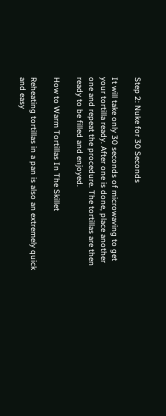Step 2: Nuke for 30 Seconds

It will take only 30 seconds of microwaving to get your tortilla ready. After one is done, place another one and repeat the procedure. The tortillas are then ready to be filled and enjoyed.

How to Warm Tortillas In The Skillet

Reheating tortillas in a pan is also an extremely quick and easy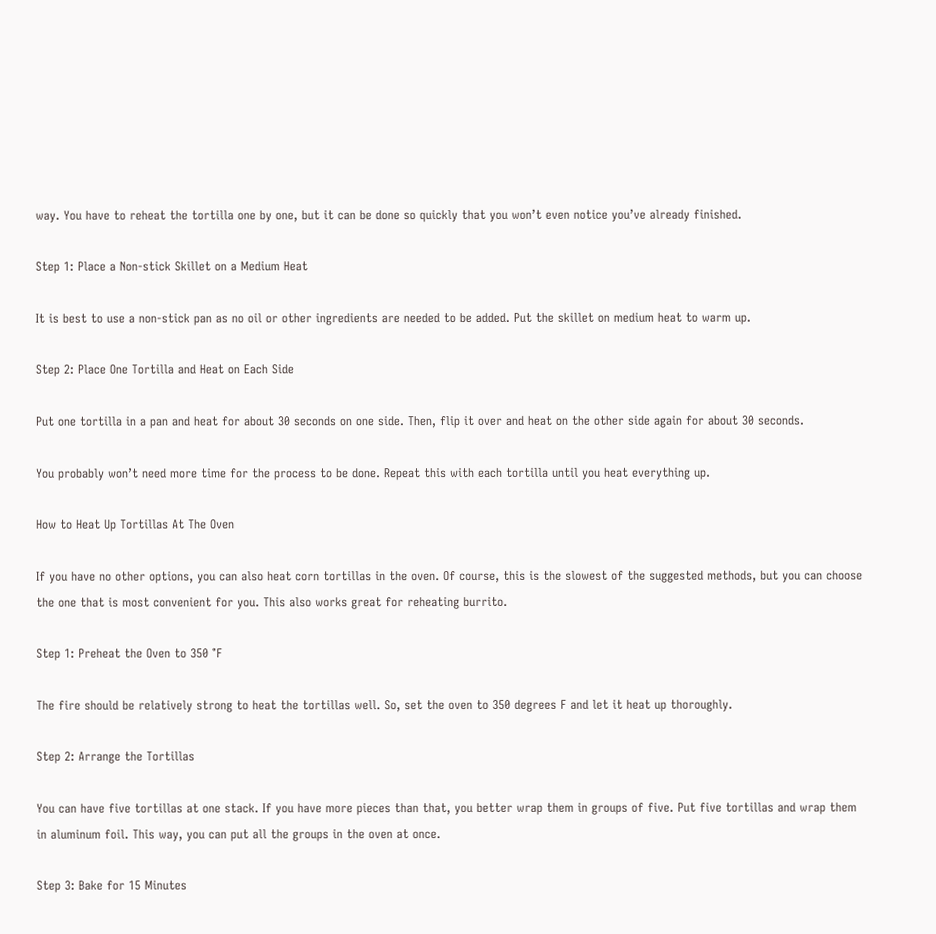way. You have to reheat the tortilla one by one, but it can be done so quickly that you won’t even notice you’ve already finished.

Step 1: Place a Non-stick Skillet on a Medium Heat

It is best to use a non-stick pan as no oil or other ingredients are needed to be added. Put the skillet on medium heat to warm up.

Step 2: Place One Tortilla and Heat on Each Side

Put one tortilla in a pan and heat for about 30 seconds on one side. Then, flip it over and heat on the other side again for about 30 seconds.

You probably won’t need more time for the process to be done. Repeat this with each tortilla until you heat everything up.

How to Heat Up Tortillas At The Oven

If you have no other options, you can also heat corn tortillas in the oven. Of course, this is the slowest of the suggested methods, but you can choose the one that is most convenient for you. This also works great for reheating burrito.

Step 1: Preheat the Oven to 350 °F

The fire should be relatively strong to heat the tortillas well. So, set the oven to 350 degrees F and let it heat up thoroughly.

Step 2: Arrange the Tortillas

You can have five tortillas at one stack. If you have more pieces than that, you better wrap them in groups of five. Put five tortillas and wrap them in aluminum foil. This way, you can put all the groups in the oven at once.

Step 3: Bake for 15 Minutes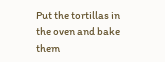Put the tortillas in the oven and bake them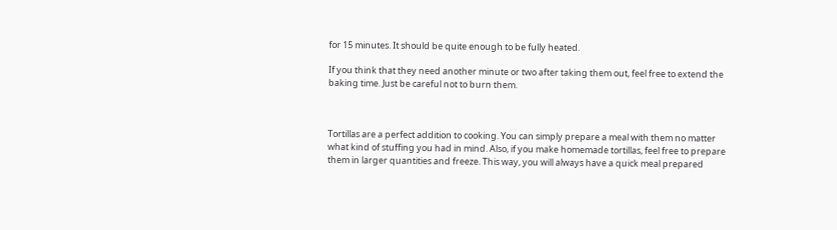for 15 minutes. It should be quite enough to be fully heated.

If you think that they need another minute or two after taking them out, feel free to extend the baking time. Just be careful not to burn them.



Tortillas are a perfect addition to cooking. You can simply prepare a meal with them no matter what kind of stuffing you had in mind. Also, if you make homemade tortillas, feel free to prepare them in larger quantities and freeze. This way, you will always have a quick meal prepared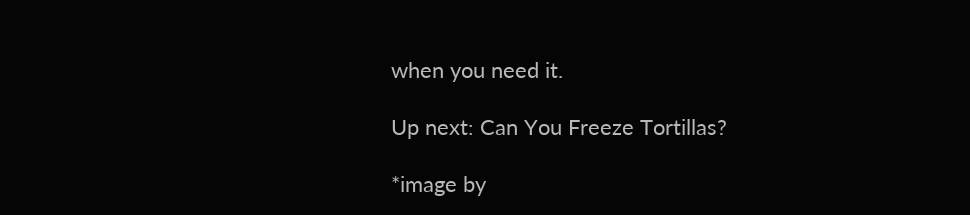when you need it.

Up next: Can You Freeze Tortillas?

*image by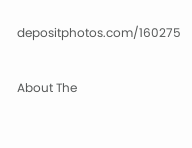depositphotos.com/160275

About The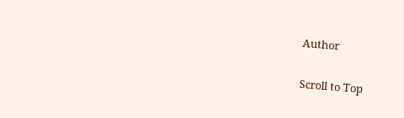Author

Scroll to Top